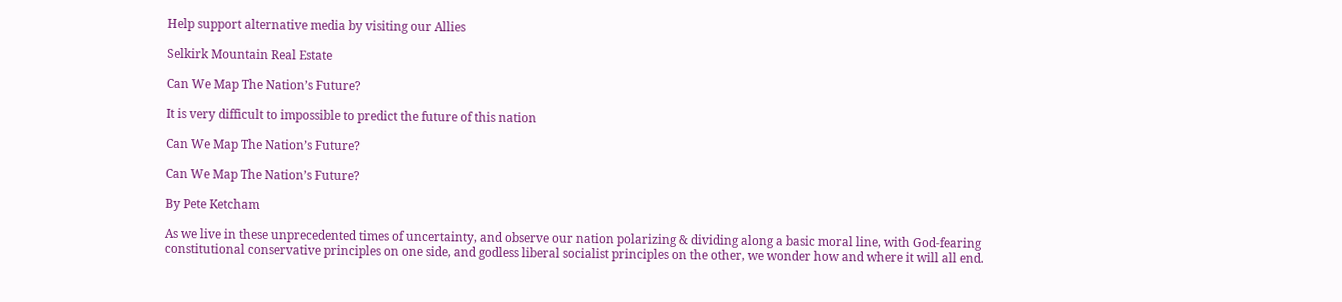Help support alternative media by visiting our Allies

Selkirk Mountain Real Estate

Can We Map The Nation’s Future?

It is very difficult to impossible to predict the future of this nation

Can We Map The Nation’s Future?

Can We Map The Nation’s Future?

By Pete Ketcham

As we live in these unprecedented times of uncertainty, and observe our nation polarizing & dividing along a basic moral line, with God-fearing constitutional conservative principles on one side, and godless liberal socialist principles on the other, we wonder how and where it will all end.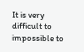It is very difficult to impossible to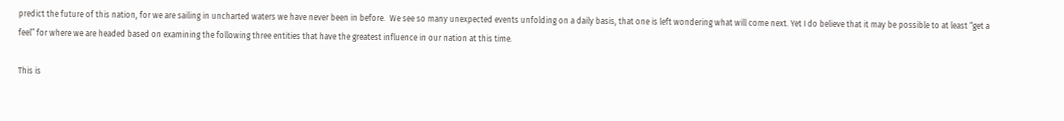predict the future of this nation, for we are sailing in uncharted waters we have never been in before.  We see so many unexpected events unfolding on a daily basis, that one is left wondering what will come next. Yet I do believe that it may be possible to at least “get a feel” for where we are headed based on examining the following three entities that have the greatest influence in our nation at this time.

This is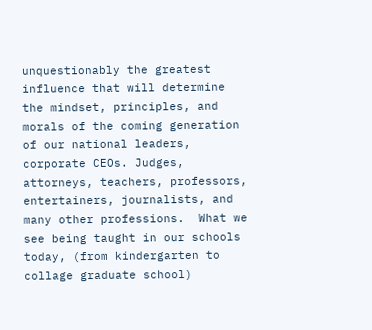unquestionably the greatest influence that will determine the mindset, principles, and morals of the coming generation of our national leaders, corporate CEOs. Judges, attorneys, teachers, professors, entertainers, journalists, and many other professions.  What we see being taught in our schools today, (from kindergarten to collage graduate school)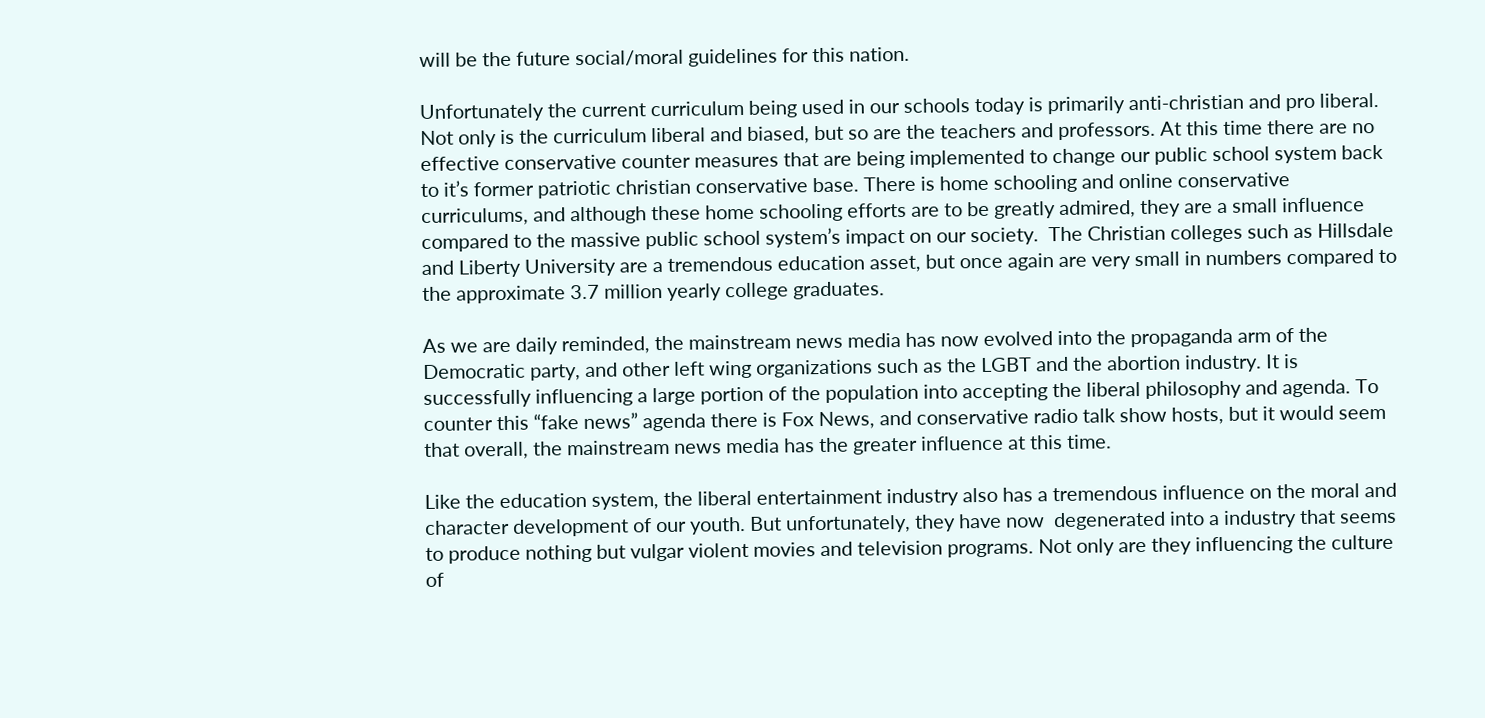will be the future social/moral guidelines for this nation.

Unfortunately the current curriculum being used in our schools today is primarily anti-christian and pro liberal. Not only is the curriculum liberal and biased, but so are the teachers and professors. At this time there are no effective conservative counter measures that are being implemented to change our public school system back to it’s former patriotic christian conservative base. There is home schooling and online conservative curriculums, and although these home schooling efforts are to be greatly admired, they are a small influence compared to the massive public school system’s impact on our society.  The Christian colleges such as Hillsdale and Liberty University are a tremendous education asset, but once again are very small in numbers compared to the approximate 3.7 million yearly college graduates.

As we are daily reminded, the mainstream news media has now evolved into the propaganda arm of the Democratic party, and other left wing organizations such as the LGBT and the abortion industry. It is successfully influencing a large portion of the population into accepting the liberal philosophy and agenda. To counter this “fake news” agenda there is Fox News, and conservative radio talk show hosts, but it would seem that overall, the mainstream news media has the greater influence at this time.

Like the education system, the liberal entertainment industry also has a tremendous influence on the moral and character development of our youth. But unfortunately, they have now  degenerated into a industry that seems to produce nothing but vulgar violent movies and television programs. Not only are they influencing the culture of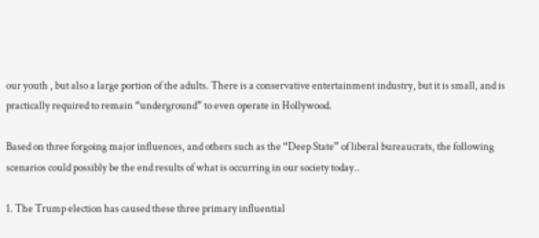our youth , but also a large portion of the adults. There is a conservative entertainment industry, but it is small, and is practically required to remain “underground” to even operate in Hollywood.

Based on three forgoing major influences, and others such as the “Deep State” of liberal bureaucrats, the following scenarios could possibly be the end results of what is occurring in our society today..

1. The Trump election has caused these three primary influential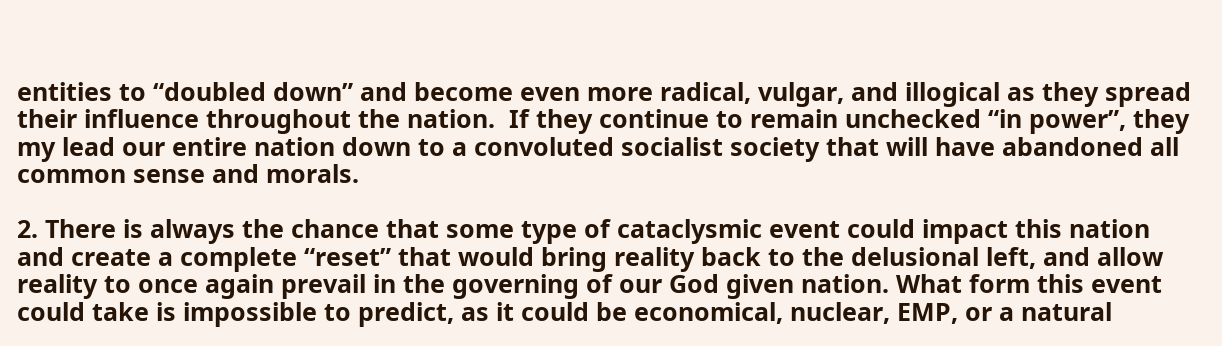entities to “doubled down” and become even more radical, vulgar, and illogical as they spread their influence throughout the nation.  If they continue to remain unchecked “in power”, they my lead our entire nation down to a convoluted socialist society that will have abandoned all common sense and morals.

2. There is always the chance that some type of cataclysmic event could impact this nation and create a complete “reset” that would bring reality back to the delusional left, and allow reality to once again prevail in the governing of our God given nation. What form this event could take is impossible to predict, as it could be economical, nuclear, EMP, or a natural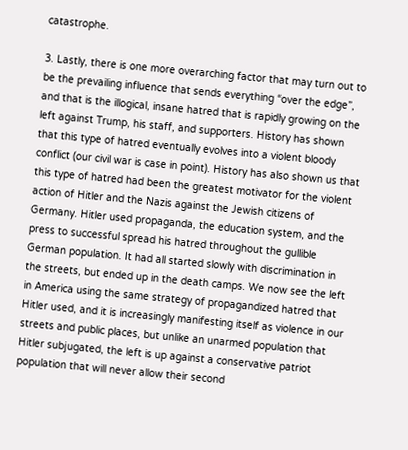catastrophe.

3. Lastly, there is one more overarching factor that may turn out to be the prevailing influence that sends everything “over the edge”, and that is the illogical, insane hatred that is rapidly growing on the left against Trump, his staff, and supporters. History has shown that this type of hatred eventually evolves into a violent bloody conflict (our civil war is case in point). History has also shown us that this type of hatred had been the greatest motivator for the violent action of Hitler and the Nazis against the Jewish citizens of Germany. Hitler used propaganda, the education system, and the press to successful spread his hatred throughout the gullible German population. It had all started slowly with discrimination in the streets, but ended up in the death camps. We now see the left in America using the same strategy of propagandized hatred that Hitler used, and it is increasingly manifesting itself as violence in our streets and public places, but unlike an unarmed population that Hitler subjugated, the left is up against a conservative patriot population that will never allow their second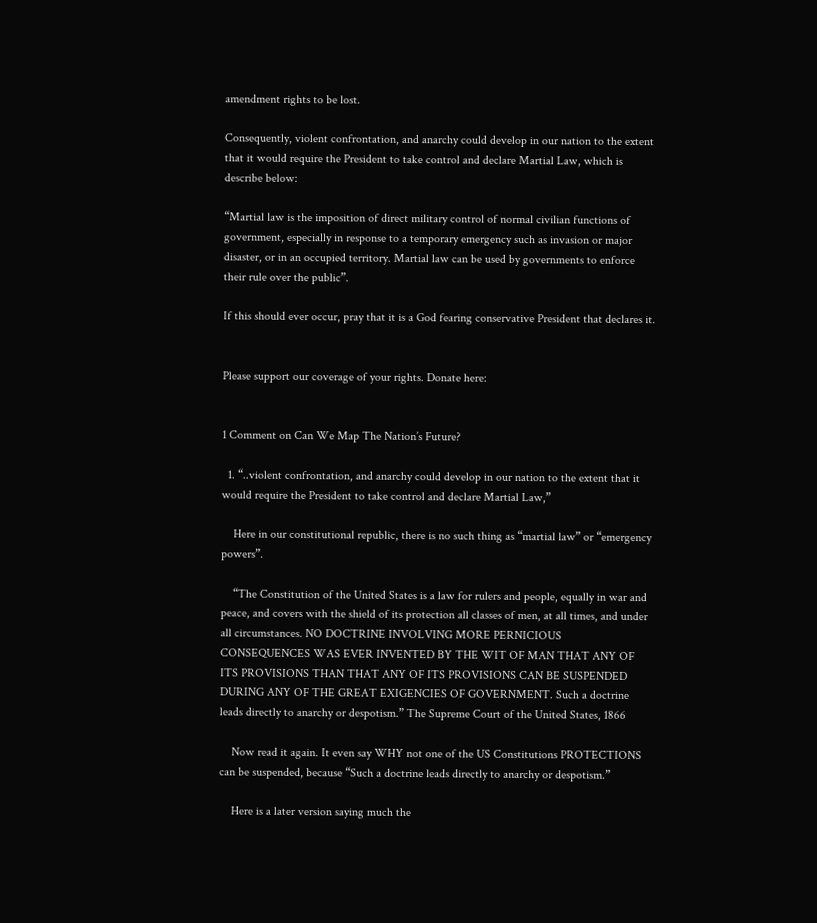amendment rights to be lost.

Consequently, violent confrontation, and anarchy could develop in our nation to the extent that it would require the President to take control and declare Martial Law, which is describe below:

“Martial law is the imposition of direct military control of normal civilian functions of government, especially in response to a temporary emergency such as invasion or major disaster, or in an occupied territory. Martial law can be used by governments to enforce their rule over the public”.

If this should ever occur, pray that it is a God fearing conservative President that declares it.


Please support our coverage of your rights. Donate here:


1 Comment on Can We Map The Nation’s Future?

  1. “..violent confrontation, and anarchy could develop in our nation to the extent that it would require the President to take control and declare Martial Law,”

    Here in our constitutional republic, there is no such thing as “martial law” or “emergency powers”.

    “The Constitution of the United States is a law for rulers and people, equally in war and peace, and covers with the shield of its protection all classes of men, at all times, and under all circumstances. NO DOCTRINE INVOLVING MORE PERNICIOUS CONSEQUENCES WAS EVER INVENTED BY THE WIT OF MAN THAT ANY OF ITS PROVISIONS THAN THAT ANY OF ITS PROVISIONS CAN BE SUSPENDED DURING ANY OF THE GREAT EXIGENCIES OF GOVERNMENT. Such a doctrine leads directly to anarchy or despotism.” The Supreme Court of the United States, 1866

    Now read it again. It even say WHY not one of the US Constitutions PROTECTIONS can be suspended, because “Such a doctrine leads directly to anarchy or despotism.”

    Here is a later version saying much the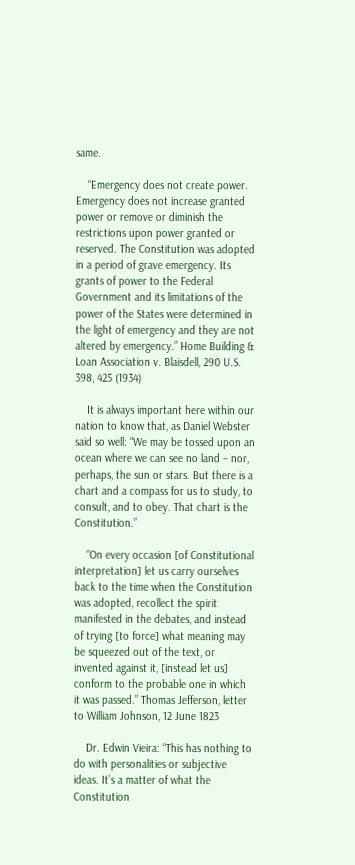same.

    “Emergency does not create power. Emergency does not increase granted power or remove or diminish the restrictions upon power granted or reserved. The Constitution was adopted in a period of grave emergency. Its grants of power to the Federal Government and its limitations of the power of the States were determined in the light of emergency and they are not altered by emergency.” Home Building & Loan Association v. Blaisdell, 290 U.S. 398, 425 (1934)

    It is always important here within our nation to know that, as Daniel Webster said so well: “We may be tossed upon an ocean where we can see no land – nor, perhaps, the sun or stars. But there is a chart and a compass for us to study, to consult, and to obey. That chart is the Constitution.”

    “On every occasion [of Constitutional interpretation] let us carry ourselves back to the time when the Constitution was adopted, recollect the spirit manifested in the debates, and instead of trying [to force] what meaning may be squeezed out of the text, or invented against it, [instead let us] conform to the probable one in which it was passed.” Thomas Jefferson, letter to William Johnson, 12 June 1823

    Dr. Edwin Vieira: “This has nothing to do with personalities or subjective ideas. It’s a matter of what the Constitution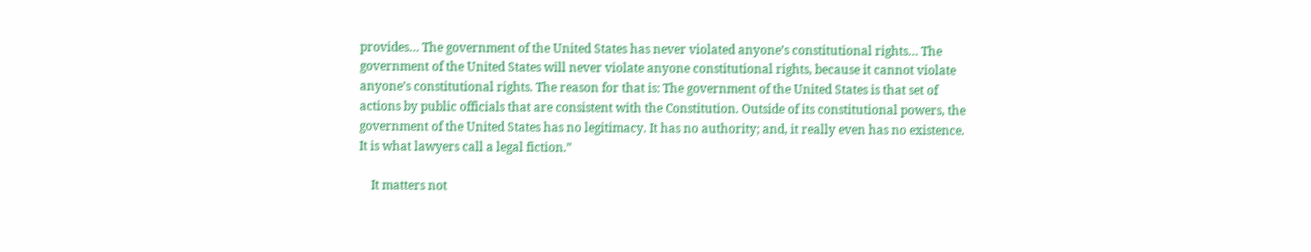provides… The government of the United States has never violated anyone’s constitutional rights… The government of the United States will never violate anyone constitutional rights, because it cannot violate anyone’s constitutional rights. The reason for that is: The government of the United States is that set of actions by public officials that are consistent with the Constitution. Outside of its constitutional powers, the government of the United States has no legitimacy. It has no authority; and, it really even has no existence. It is what lawyers call a legal fiction.”

    It matters not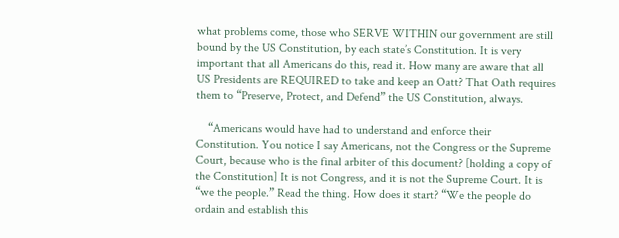what problems come, those who SERVE WITHIN our government are still bound by the US Constitution, by each state’s Constitution. It is very important that all Americans do this, read it. How many are aware that all US Presidents are REQUIRED to take and keep an Oatt? That Oath requires them to “Preserve, Protect, and Defend” the US Constitution, always.

    “Americans would have had to understand and enforce their Constitution. You notice I say Americans, not the Congress or the Supreme Court, because who is the final arbiter of this document? [holding a copy of the Constitution] It is not Congress, and it is not the Supreme Court. It is “we the people.” Read the thing. How does it start? “We the people do ordain and establish this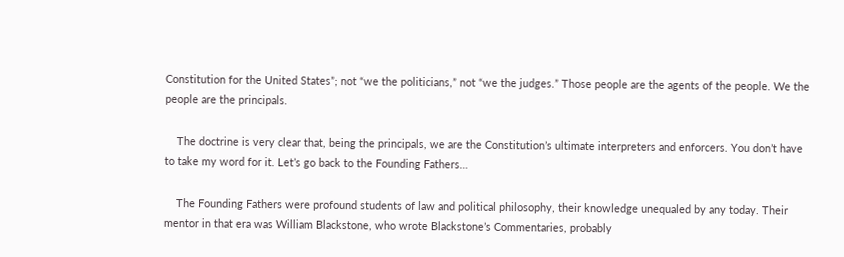Constitution for the United States”; not “we the politicians,” not “we the judges.” Those people are the agents of the people. We the people are the principals.

    The doctrine is very clear that, being the principals, we are the Constitution’s ultimate interpreters and enforcers. You don’t have to take my word for it. Let’s go back to the Founding Fathers…

    The Founding Fathers were profound students of law and political philosophy, their knowledge unequaled by any today. Their mentor in that era was William Blackstone, who wrote Blackstone’s Commentaries, probably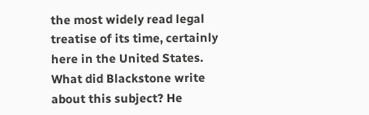the most widely read legal treatise of its time, certainly here in the United States. What did Blackstone write about this subject? He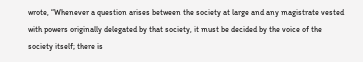wrote, “Whenever a question arises between the society at large and any magistrate vested with powers originally delegated by that society, it must be decided by the voice of the society itself; there is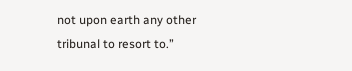not upon earth any other tribunal to resort to.”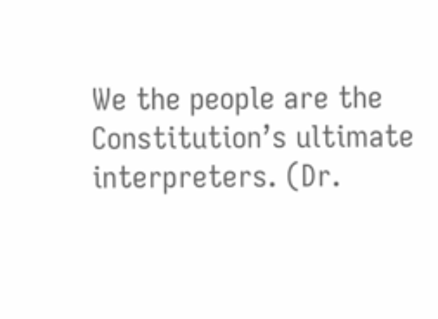We the people are the Constitution’s ultimate interpreters. (Dr.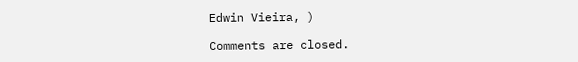Edwin Vieira, )

Comments are closed.